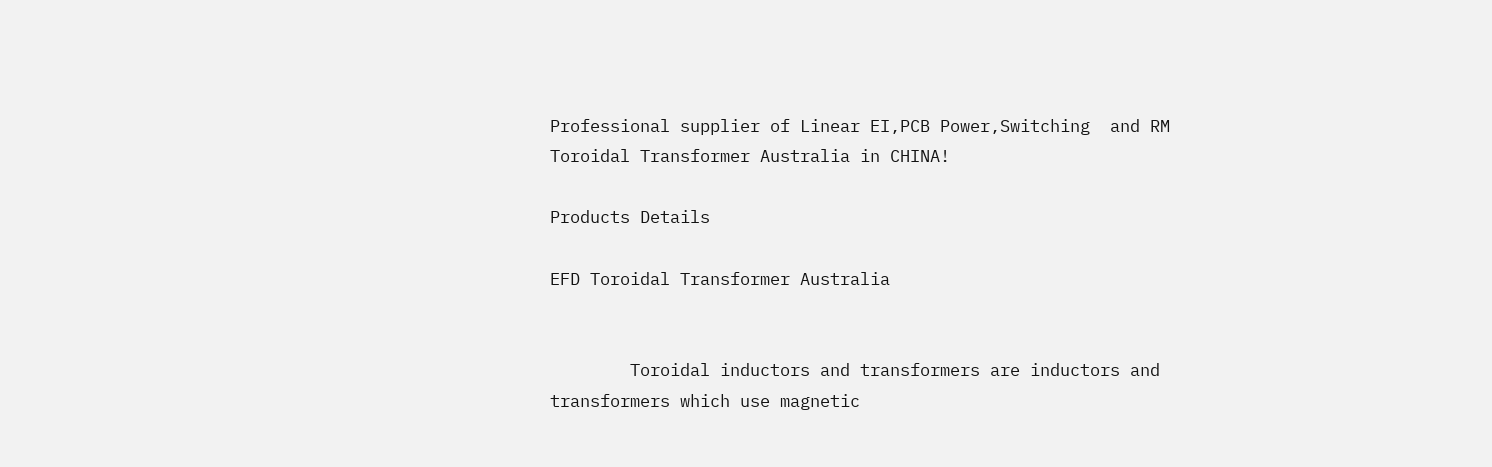Professional supplier of Linear EI,PCB Power,Switching  and RM Toroidal Transformer Australia in CHINA!

Products Details

EFD Toroidal Transformer Australia


        Toroidal inductors and transformers are inductors and transformers which use magnetic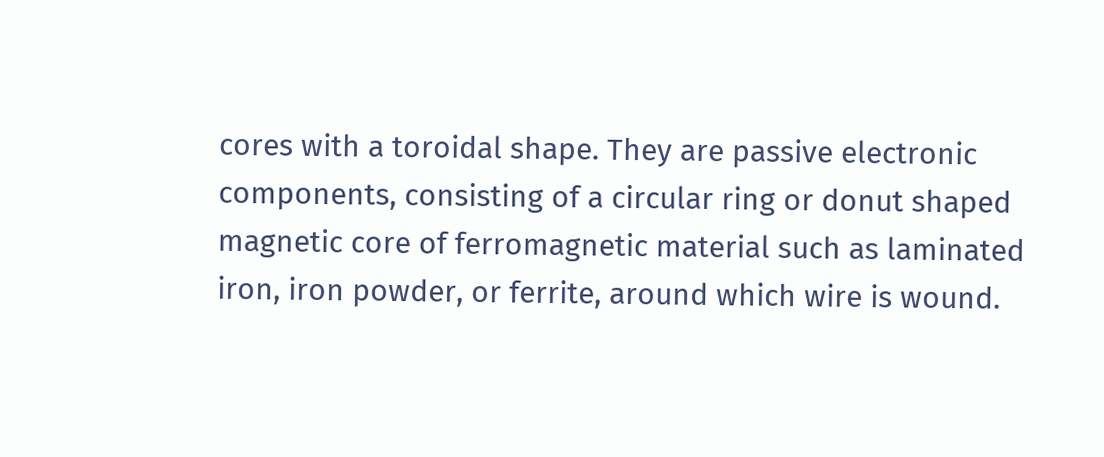cores with a toroidal shape. They are passive electronic components, consisting of a circular ring or donut shaped magnetic core of ferromagnetic material such as laminated iron, iron powder, or ferrite, around which wire is wound.